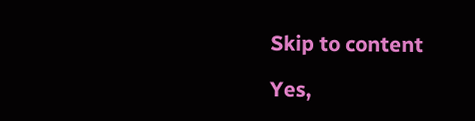Skip to content

Yes,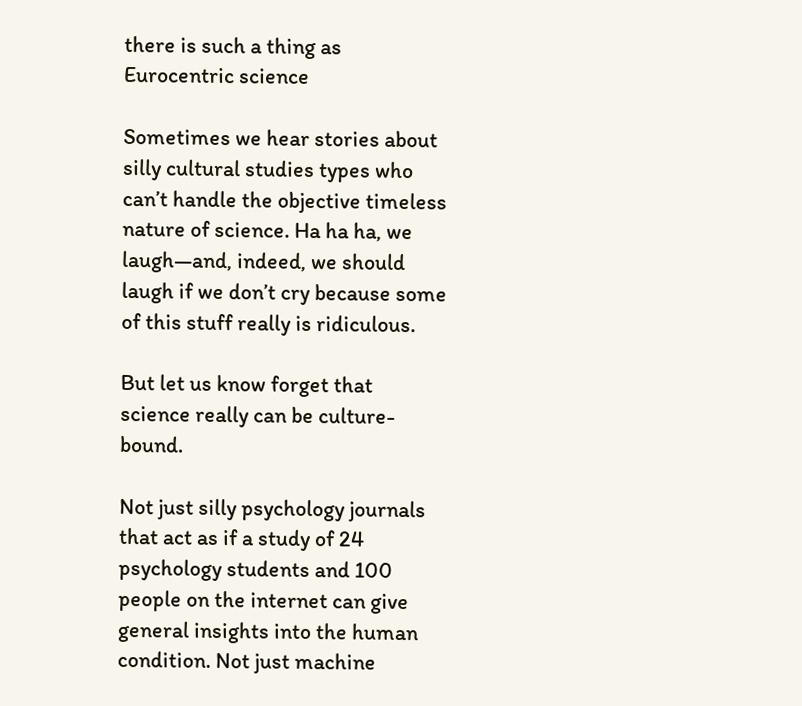there is such a thing as Eurocentric science

Sometimes we hear stories about silly cultural studies types who can’t handle the objective timeless nature of science. Ha ha ha, we laugh—and, indeed, we should laugh if we don’t cry because some of this stuff really is ridiculous.

But let us know forget that science really can be culture-bound.

Not just silly psychology journals that act as if a study of 24 psychology students and 100 people on the internet can give general insights into the human condition. Not just machine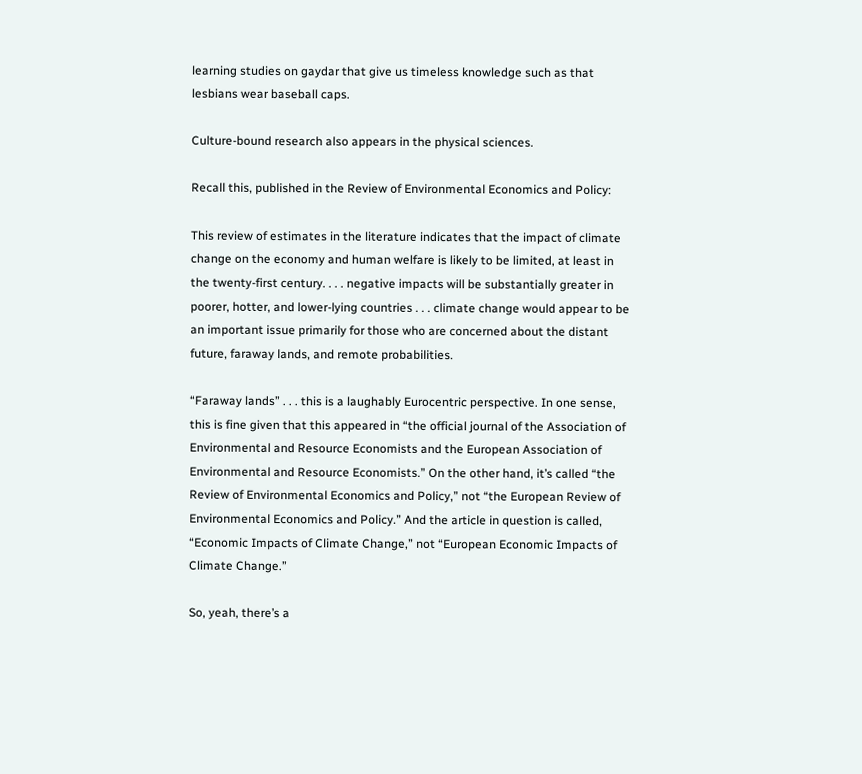learning studies on gaydar that give us timeless knowledge such as that lesbians wear baseball caps.

Culture-bound research also appears in the physical sciences.

Recall this, published in the Review of Environmental Economics and Policy:

This review of estimates in the literature indicates that the impact of climate change on the economy and human welfare is likely to be limited, at least in the twenty-first century. . . . negative impacts will be substantially greater in poorer, hotter, and lower-lying countries . . . climate change would appear to be an important issue primarily for those who are concerned about the distant future, faraway lands, and remote probabilities.

“Faraway lands” . . . this is a laughably Eurocentric perspective. In one sense, this is fine given that this appeared in “the official journal of the Association of Environmental and Resource Economists and the European Association of Environmental and Resource Economists.” On the other hand, it’s called “the Review of Environmental Economics and Policy,” not “the European Review of Environmental Economics and Policy.” And the article in question is called, “Economic Impacts of Climate Change,” not “European Economic Impacts of Climate Change.”

So, yeah, there’s a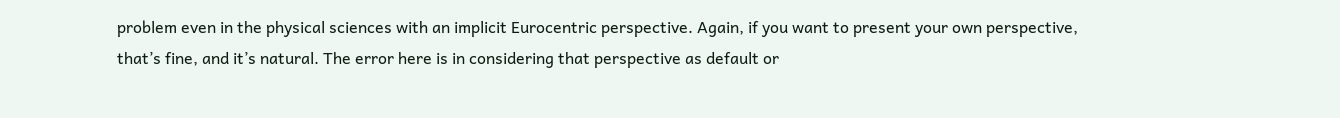problem even in the physical sciences with an implicit Eurocentric perspective. Again, if you want to present your own perspective, that’s fine, and it’s natural. The error here is in considering that perspective as default or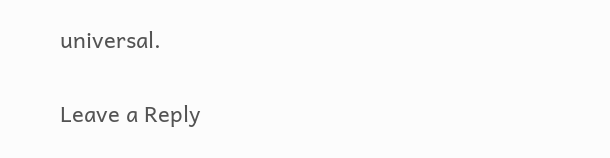universal.

Leave a Reply